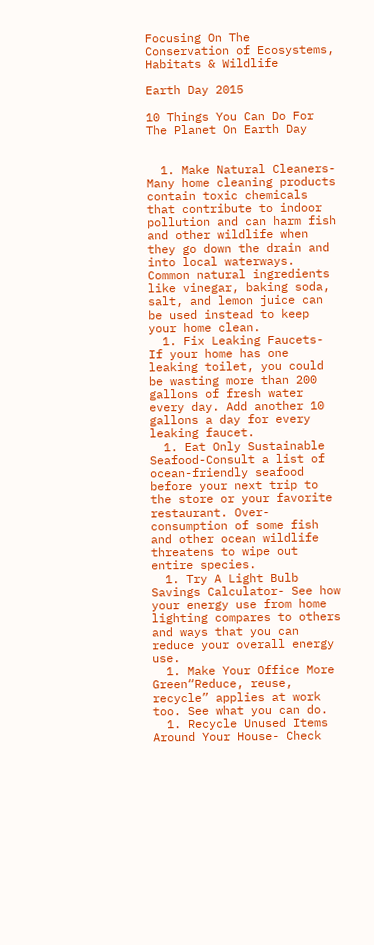Focusing On The Conservation of Ecosystems, Habitats & Wildlife

Earth Day 2015

10 Things You Can Do For The Planet On Earth Day


  1. Make Natural Cleaners- Many home cleaning products contain toxic chemicals that contribute to indoor pollution and can harm fish and other wildlife when they go down the drain and into local waterways. Common natural ingredients like vinegar, baking soda, salt, and lemon juice can be used instead to keep your home clean.
  1. Fix Leaking Faucets- If your home has one leaking toilet, you could be wasting more than 200 gallons of fresh water every day. Add another 10 gallons a day for every leaking faucet.
  1. Eat Only Sustainable Seafood-Consult a list of ocean-friendly seafood before your next trip to the store or your favorite restaurant. Over-consumption of some fish and other ocean wildlife threatens to wipe out entire species.
  1. Try A Light Bulb Savings Calculator- See how your energy use from home lighting compares to others and ways that you can reduce your overall energy use.
  1. Make Your Office More Green“Reduce, reuse, recycle” applies at work too. See what you can do.
  1. Recycle Unused Items Around Your House- Check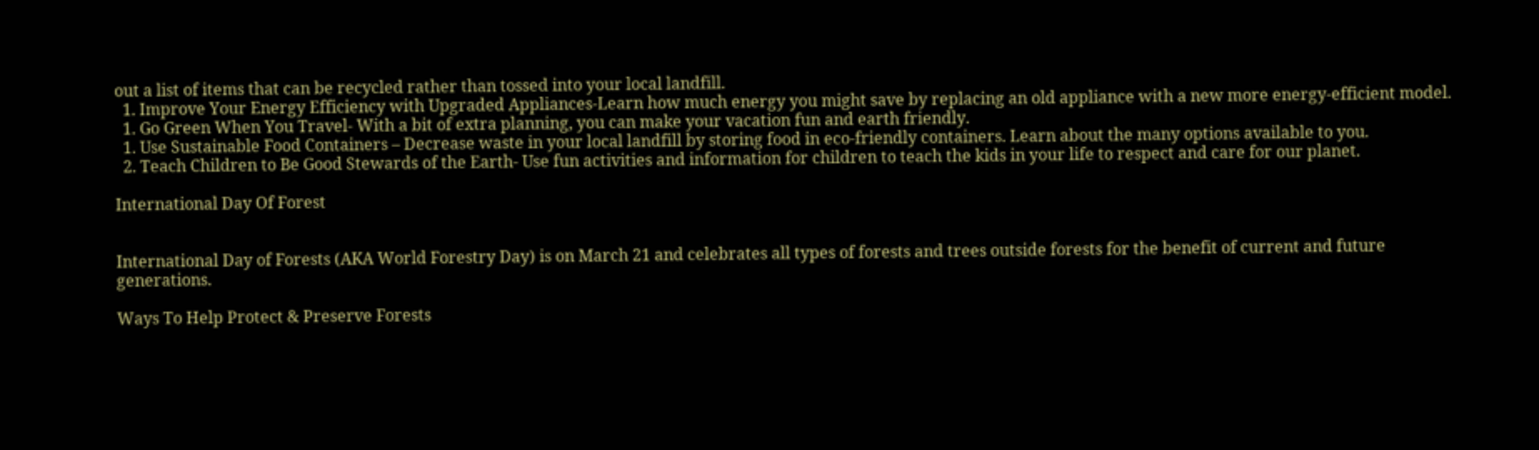out a list of items that can be recycled rather than tossed into your local landfill.
  1. Improve Your Energy Efficiency with Upgraded Appliances-Learn how much energy you might save by replacing an old appliance with a new more energy-efficient model.
  1. Go Green When You Travel- With a bit of extra planning, you can make your vacation fun and earth friendly.
  1. Use Sustainable Food Containers – Decrease waste in your local landfill by storing food in eco-friendly containers. Learn about the many options available to you.
  2. Teach Children to Be Good Stewards of the Earth- Use fun activities and information for children to teach the kids in your life to respect and care for our planet.

International Day Of Forest


International Day of Forests (AKA World Forestry Day) is on March 21 and celebrates all types of forests and trees outside forests for the benefit of current and future generations.

Ways To Help Protect & Preserve Forests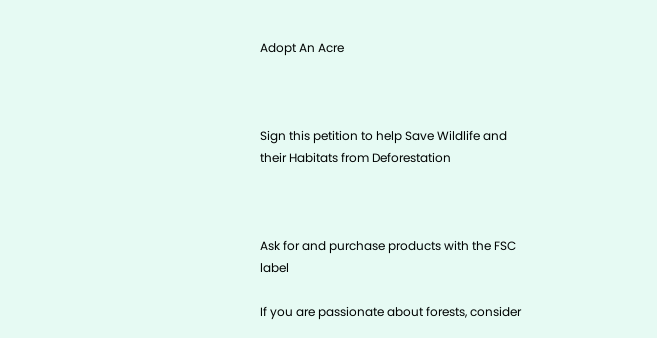Adopt An Acre



Sign this petition to help Save Wildlife and their Habitats from Deforestation



Ask for and purchase products with the FSC label

If you are passionate about forests, consider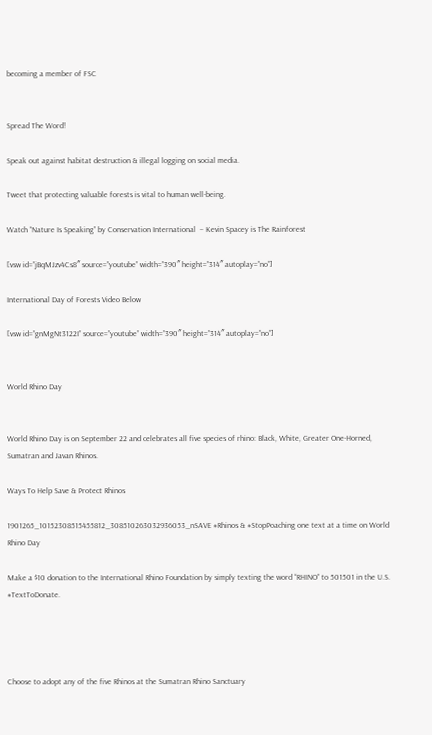becoming a member of FSC


Spread The Word!

Speak out against habitat destruction & illegal logging on social media.

Tweet that protecting valuable forests is vital to human well-being.

Watch “Nature Is Speaking” by Conservation International  – Kevin Spacey is The Rainforest

[vsw id=”jBqMJzv4Cs8″ source=”youtube” width=”390″ height=”314″ autoplay=”no”]

International Day of Forests Video Below

[vsw id=”gnMgNt3122I” source=”youtube” width=”390″ height=”314″ autoplay=”no”]


World Rhino Day


World Rhino Day is on September 22 and celebrates all five species of rhino: Black, White, Greater One-Horned, Sumatran and Javan Rhinos.

Ways To Help Save & Protect Rhinos

1901265_10152308515455812_308510263032936053_nSAVE #Rhinos & #StopPoaching one text at a time on World Rhino Day

Make a $10 donation to the International Rhino Foundation by simply texting the word “RHINO” to 501501 in the U.S. #TextToDonate.




Choose to adopt any of the five Rhinos at the Sumatran Rhino Sanctuary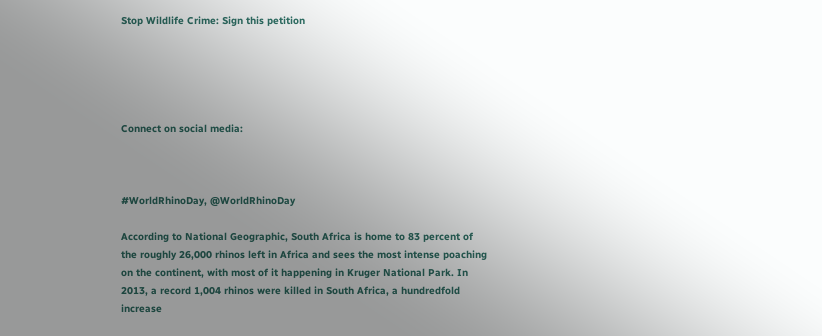Stop Wildlife Crime: Sign this petition





Connect on social media:



#WorldRhinoDay, @WorldRhinoDay

According to National Geographic, South Africa is home to 83 percent of the roughly 26,000 rhinos left in Africa and sees the most intense poaching on the continent, with most of it happening in Kruger National Park. In 2013, a record 1,004 rhinos were killed in South Africa, a hundredfold increase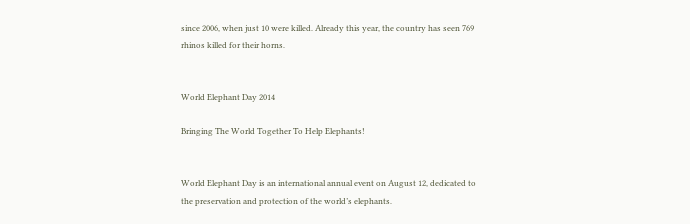since 2006, when just 10 were killed. Already this year, the country has seen 769 rhinos killed for their horns.


World Elephant Day 2014

Bringing The World Together To Help Elephants!


World Elephant Day is an international annual event on August 12, dedicated to the preservation and protection of the world’s elephants.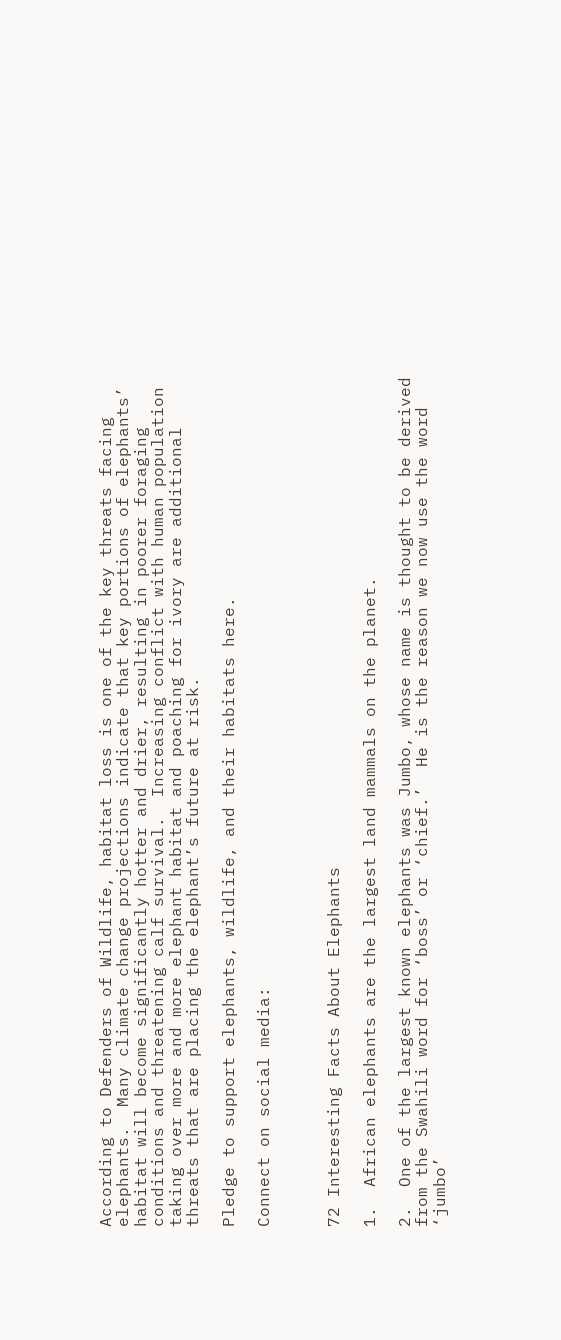According to Defenders of Wildlife, habitat loss is one of the key threats facing elephants.  Many climate change projections indicate that key portions of elephants’  habitat will become significantly hotter and drier, resulting in poorer foraging conditions and threatening calf survival.  Increasing conflict with human population taking over more and more elephant habitat and poaching for ivory are additional threats that are placing the elephant’s future at risk.

Pledge to support elephants, wildlife, and their habitats here.

Connect on social media:



72 Interesting Facts About Elephants

1.  African elephants are the largest land mammals on the planet.

2.  One of the largest known elephants was Jumbo, whose name is thought to be derived from the Swahili word for ‘boss’ or ‘chief.’  He is the reason we now use the word ‘jumbo’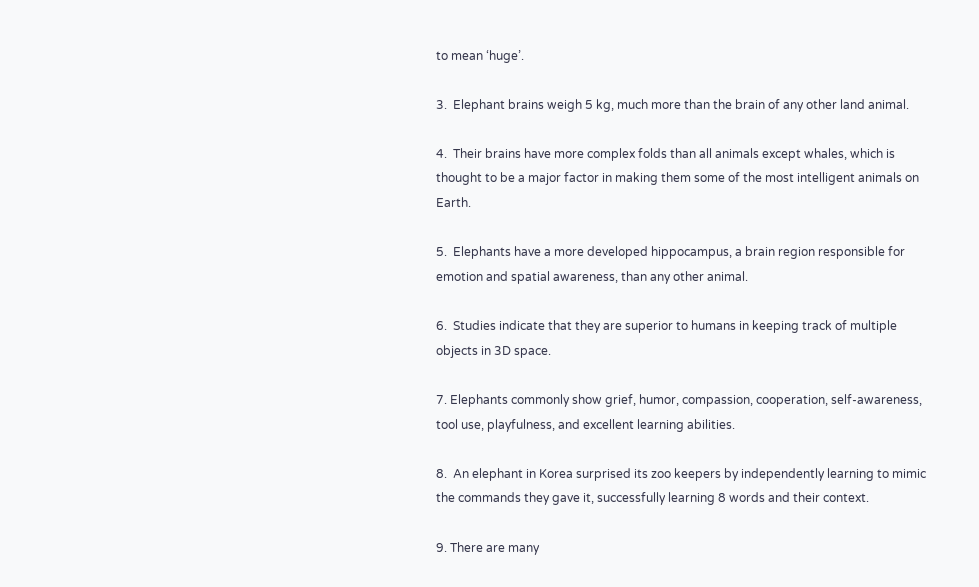to mean ‘huge’.

3.  Elephant brains weigh 5 kg, much more than the brain of any other land animal.

4.  Their brains have more complex folds than all animals except whales, which is thought to be a major factor in making them some of the most intelligent animals on Earth.

5.  Elephants have a more developed hippocampus, a brain region responsible for emotion and spatial awareness, than any other animal.

6.  Studies indicate that they are superior to humans in keeping track of multiple objects in 3D space.

7. Elephants commonly show grief, humor, compassion, cooperation, self-awareness, tool use, playfulness, and excellent learning abilities.

8.  An elephant in Korea surprised its zoo keepers by independently learning to mimic the commands they gave it, successfully learning 8 words and their context.

9. There are many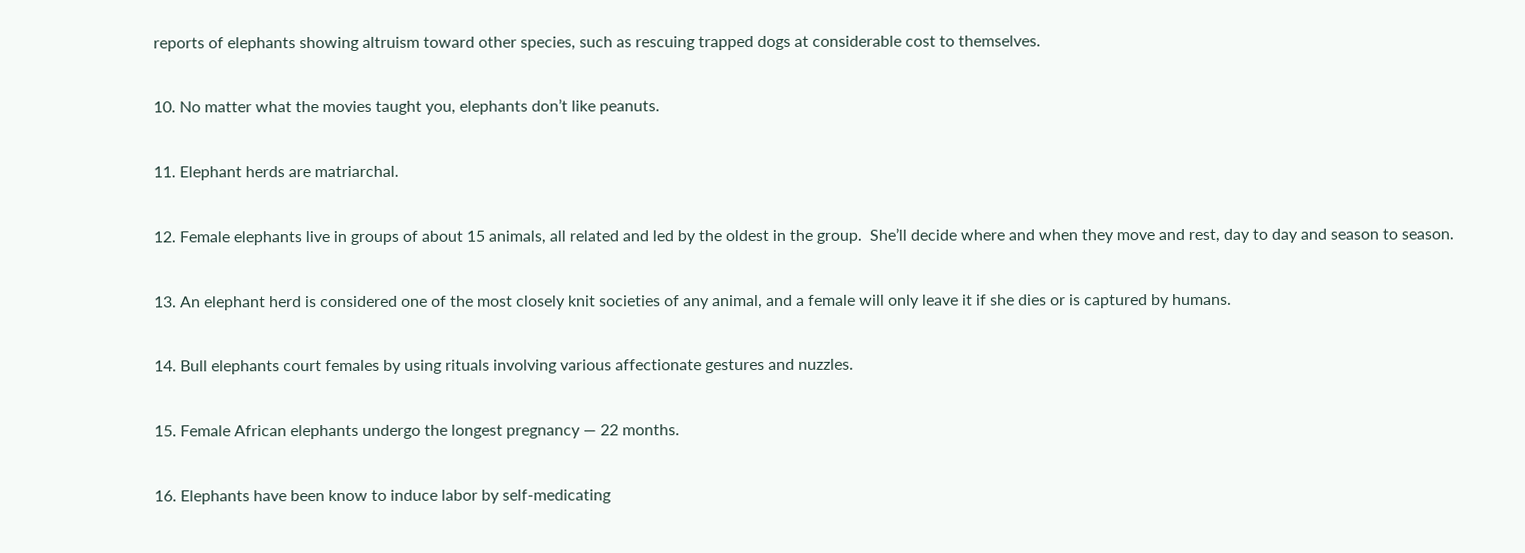reports of elephants showing altruism toward other species, such as rescuing trapped dogs at considerable cost to themselves.

10. No matter what the movies taught you, elephants don’t like peanuts.

11. Elephant herds are matriarchal.

12. Female elephants live in groups of about 15 animals, all related and led by the oldest in the group.  She’ll decide where and when they move and rest, day to day and season to season.

13. An elephant herd is considered one of the most closely knit societies of any animal, and a female will only leave it if she dies or is captured by humans.

14. Bull elephants court females by using rituals involving various affectionate gestures and nuzzles.

15. Female African elephants undergo the longest pregnancy — 22 months.

16. Elephants have been know to induce labor by self-medicating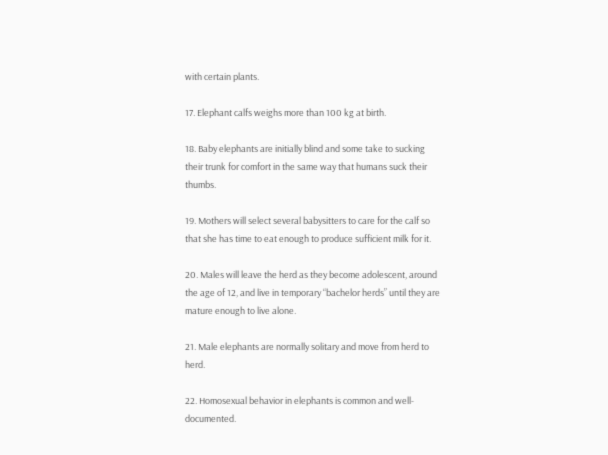with certain plants.

17. Elephant calfs weighs more than 100 kg at birth.

18. Baby elephants are initially blind and some take to sucking their trunk for comfort in the same way that humans suck their thumbs.

19. Mothers will select several babysitters to care for the calf so that she has time to eat enough to produce sufficient milk for it.

20. Males will leave the herd as they become adolescent, around the age of 12, and live in temporary “bachelor herds” until they are mature enough to live alone.

21. Male elephants are normally solitary and move from herd to herd.

22. Homosexual behavior in elephants is common and well-documented.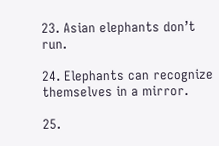23. Asian elephants don’t run.

24. Elephants can recognize themselves in a mirror.

25.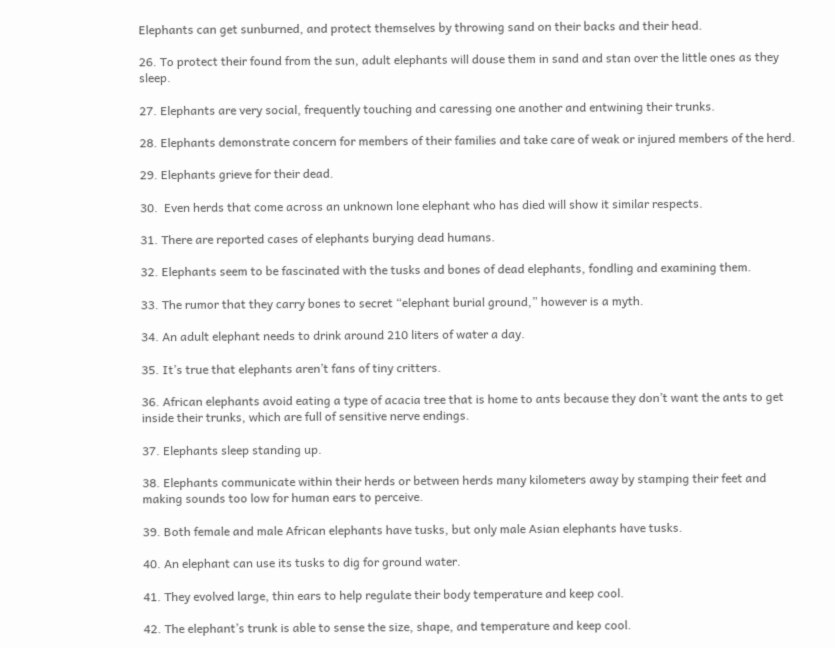Elephants can get sunburned, and protect themselves by throwing sand on their backs and their head.

26. To protect their found from the sun, adult elephants will douse them in sand and stan over the little ones as they sleep.

27. Elephants are very social, frequently touching and caressing one another and entwining their trunks.

28. Elephants demonstrate concern for members of their families and take care of weak or injured members of the herd.

29. Elephants grieve for their dead.

30.  Even herds that come across an unknown lone elephant who has died will show it similar respects.

31. There are reported cases of elephants burying dead humans.

32. Elephants seem to be fascinated with the tusks and bones of dead elephants, fondling and examining them.

33. The rumor that they carry bones to secret “elephant burial ground,” however is a myth.

34. An adult elephant needs to drink around 210 liters of water a day.

35. It’s true that elephants aren’t fans of tiny critters.

36. African elephants avoid eating a type of acacia tree that is home to ants because they don’t want the ants to get inside their trunks, which are full of sensitive nerve endings.

37. Elephants sleep standing up.

38. Elephants communicate within their herds or between herds many kilometers away by stamping their feet and making sounds too low for human ears to perceive.

39. Both female and male African elephants have tusks, but only male Asian elephants have tusks.

40. An elephant can use its tusks to dig for ground water.

41. They evolved large, thin ears to help regulate their body temperature and keep cool.

42. The elephant’s trunk is able to sense the size, shape, and temperature and keep cool.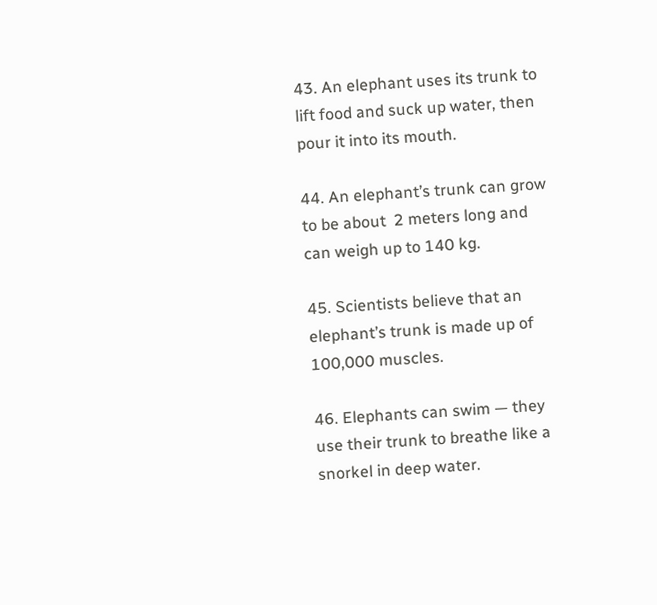43. An elephant uses its trunk to lift food and suck up water, then pour it into its mouth.

44. An elephant’s trunk can grow to be about  2 meters long and can weigh up to 140 kg.

45. Scientists believe that an elephant’s trunk is made up of 100,000 muscles.

46. Elephants can swim — they use their trunk to breathe like a snorkel in deep water.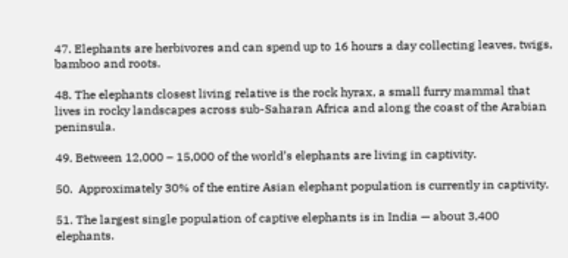47. Elephants are herbivores and can spend up to 16 hours a day collecting leaves, twigs, bamboo and roots.

48. The elephants closest living relative is the rock hyrax, a small furry mammal that lives in rocky landscapes across sub-Saharan Africa and along the coast of the Arabian peninsula.

49. Between 12,000 – 15,000 of the world’s elephants are living in captivity.

50.  Approximately 30% of the entire Asian elephant population is currently in captivity.

51. The largest single population of captive elephants is in India — about 3,400 elephants.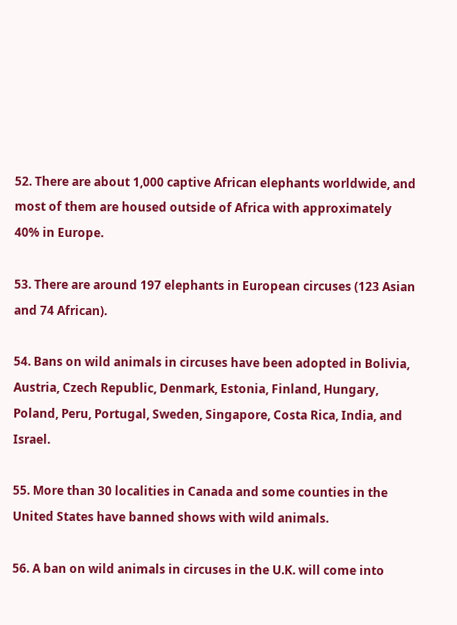52. There are about 1,000 captive African elephants worldwide, and most of them are housed outside of Africa with approximately 40% in Europe.

53. There are around 197 elephants in European circuses (123 Asian and 74 African).

54. Bans on wild animals in circuses have been adopted in Bolivia, Austria, Czech Republic, Denmark, Estonia, Finland, Hungary, Poland, Peru, Portugal, Sweden, Singapore, Costa Rica, India, and Israel.

55. More than 30 localities in Canada and some counties in the United States have banned shows with wild animals.

56. A ban on wild animals in circuses in the U.K. will come into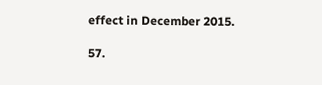effect in December 2015.

57.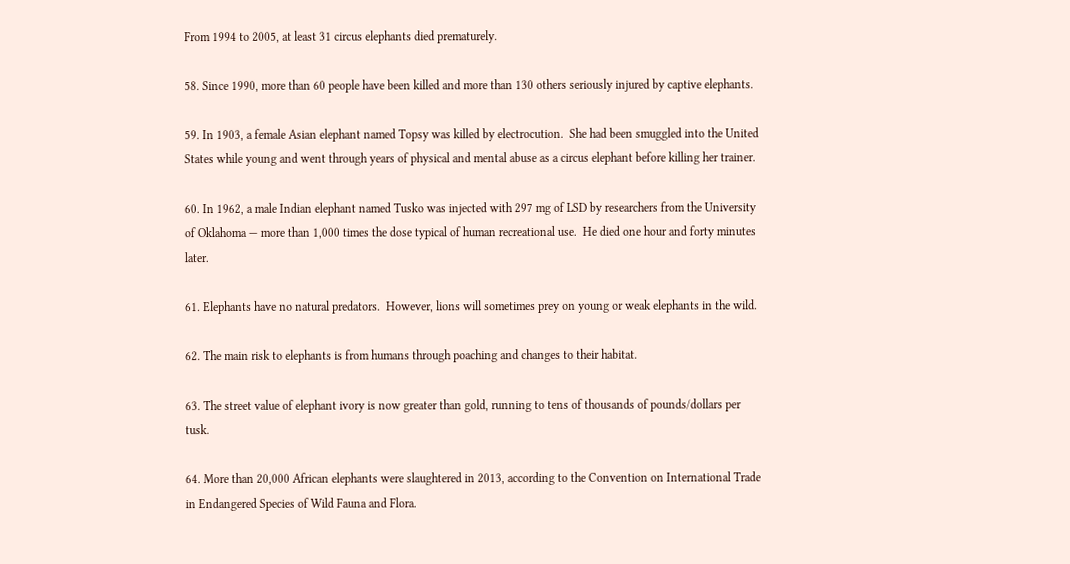From 1994 to 2005, at least 31 circus elephants died prematurely.

58. Since 1990, more than 60 people have been killed and more than 130 others seriously injured by captive elephants.

59. In 1903, a female Asian elephant named Topsy was killed by electrocution.  She had been smuggled into the United States while young and went through years of physical and mental abuse as a circus elephant before killing her trainer.

60. In 1962, a male Indian elephant named Tusko was injected with 297 mg of LSD by researchers from the University of Oklahoma — more than 1,000 times the dose typical of human recreational use.  He died one hour and forty minutes later.

61. Elephants have no natural predators.  However, lions will sometimes prey on young or weak elephants in the wild.

62. The main risk to elephants is from humans through poaching and changes to their habitat.

63. The street value of elephant ivory is now greater than gold, running to tens of thousands of pounds/dollars per tusk.

64. More than 20,000 African elephants were slaughtered in 2013, according to the Convention on International Trade in Endangered Species of Wild Fauna and Flora.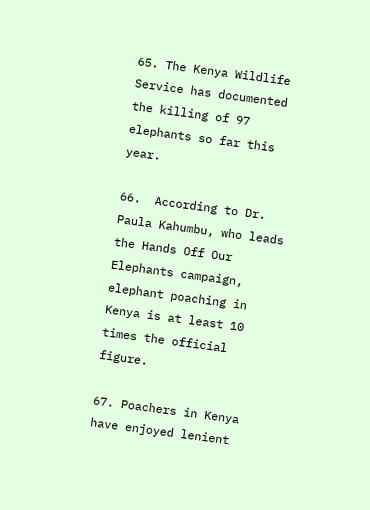65. The Kenya Wildlife Service has documented the killing of 97 elephants so far this year.

66.  According to Dr. Paula Kahumbu, who leads the Hands Off Our Elephants campaign, elephant poaching in Kenya is at least 10 times the official figure.

67. Poachers in Kenya have enjoyed lenient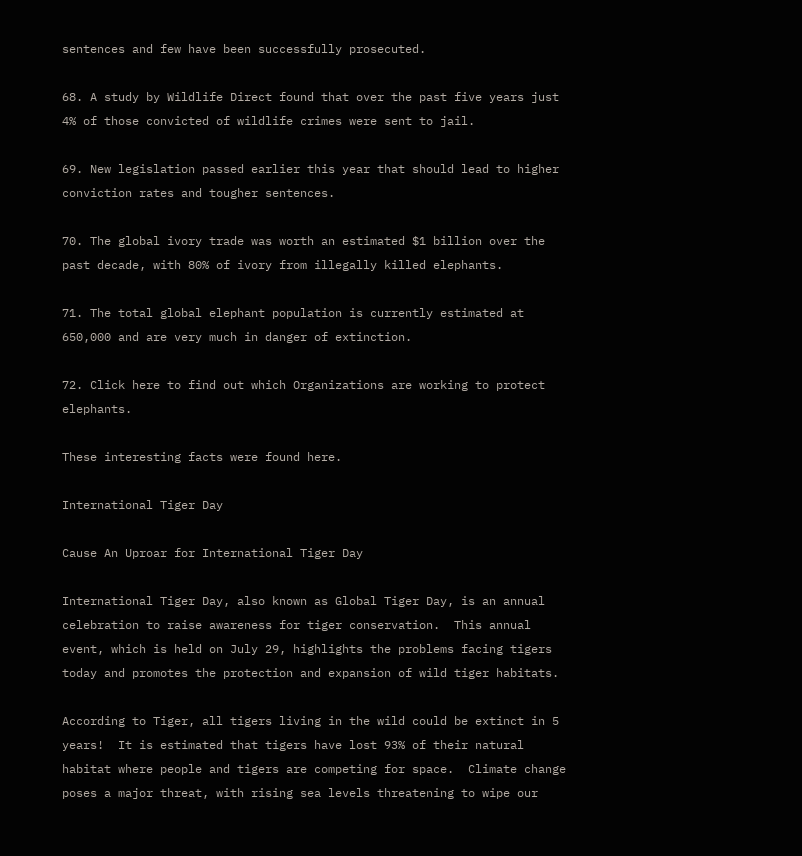sentences and few have been successfully prosecuted.

68. A study by Wildlife Direct found that over the past five years just 4% of those convicted of wildlife crimes were sent to jail.

69. New legislation passed earlier this year that should lead to higher conviction rates and tougher sentences.

70. The global ivory trade was worth an estimated $1 billion over the past decade, with 80% of ivory from illegally killed elephants.

71. The total global elephant population is currently estimated at 650,000 and are very much in danger of extinction.

72. Click here to find out which Organizations are working to protect elephants.

These interesting facts were found here.

International Tiger Day

Cause An Uproar for International Tiger Day

International Tiger Day, also known as Global Tiger Day, is an annual celebration to raise awareness for tiger conservation.  This annual event, which is held on July 29, highlights the problems facing tigers today and promotes the protection and expansion of wild tiger habitats.

According to Tiger, all tigers living in the wild could be extinct in 5 years!  It is estimated that tigers have lost 93% of their natural habitat where people and tigers are competing for space.  Climate change poses a major threat, with rising sea levels threatening to wipe our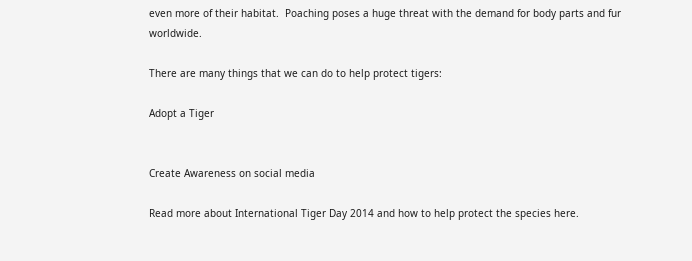even more of their habitat.  Poaching poses a huge threat with the demand for body parts and fur worldwide.

There are many things that we can do to help protect tigers:

Adopt a Tiger


Create Awareness on social media

Read more about International Tiger Day 2014 and how to help protect the species here.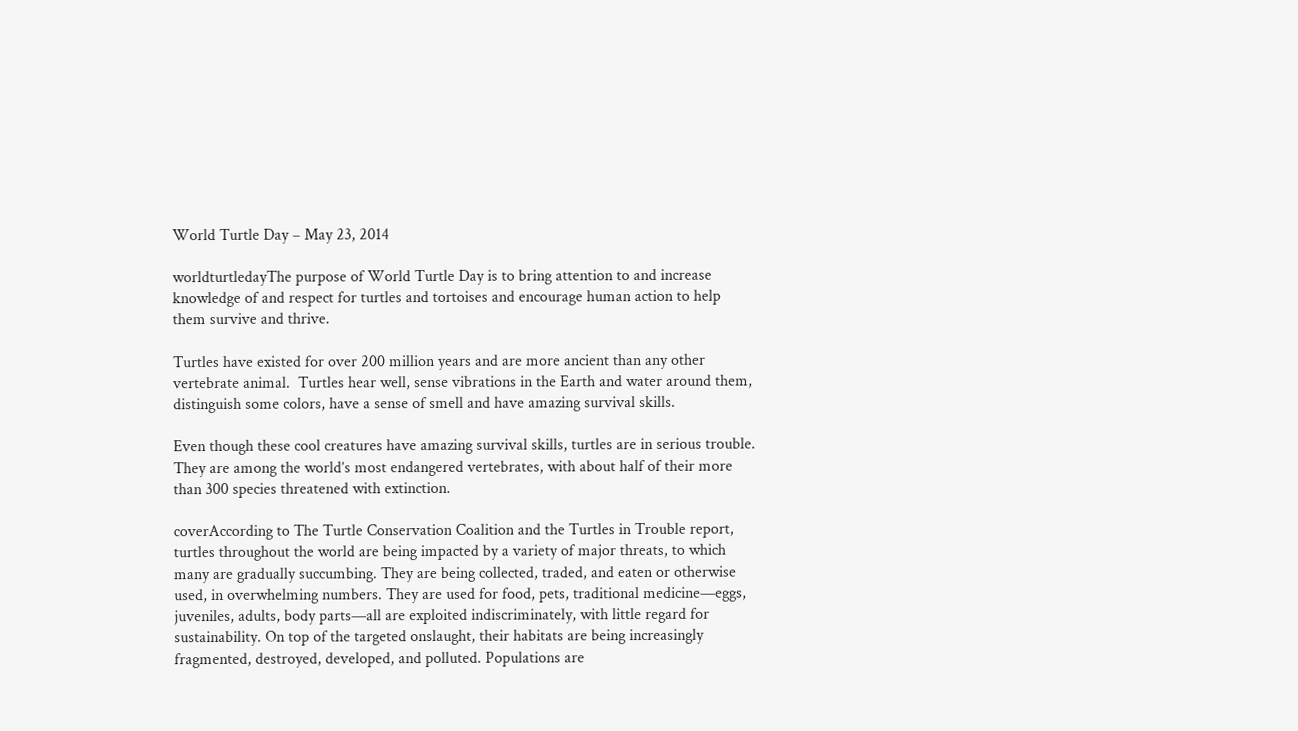World Turtle Day – May 23, 2014

worldturtledayThe purpose of World Turtle Day is to bring attention to and increase knowledge of and respect for turtles and tortoises and encourage human action to help them survive and thrive.

Turtles have existed for over 200 million years and are more ancient than any other vertebrate animal.  Turtles hear well, sense vibrations in the Earth and water around them, distinguish some colors, have a sense of smell and have amazing survival skills.

Even though these cool creatures have amazing survival skills, turtles are in serious trouble. They are among the world’s most endangered vertebrates, with about half of their more than 300 species threatened with extinction.

coverAccording to The Turtle Conservation Coalition and the Turtles in Trouble report, turtles throughout the world are being impacted by a variety of major threats, to which many are gradually succumbing. They are being collected, traded, and eaten or otherwise used, in overwhelming numbers. They are used for food, pets, traditional medicine—eggs, juveniles, adults, body parts—all are exploited indiscriminately, with little regard for sustainability. On top of the targeted onslaught, their habitats are being increasingly fragmented, destroyed, developed, and polluted. Populations are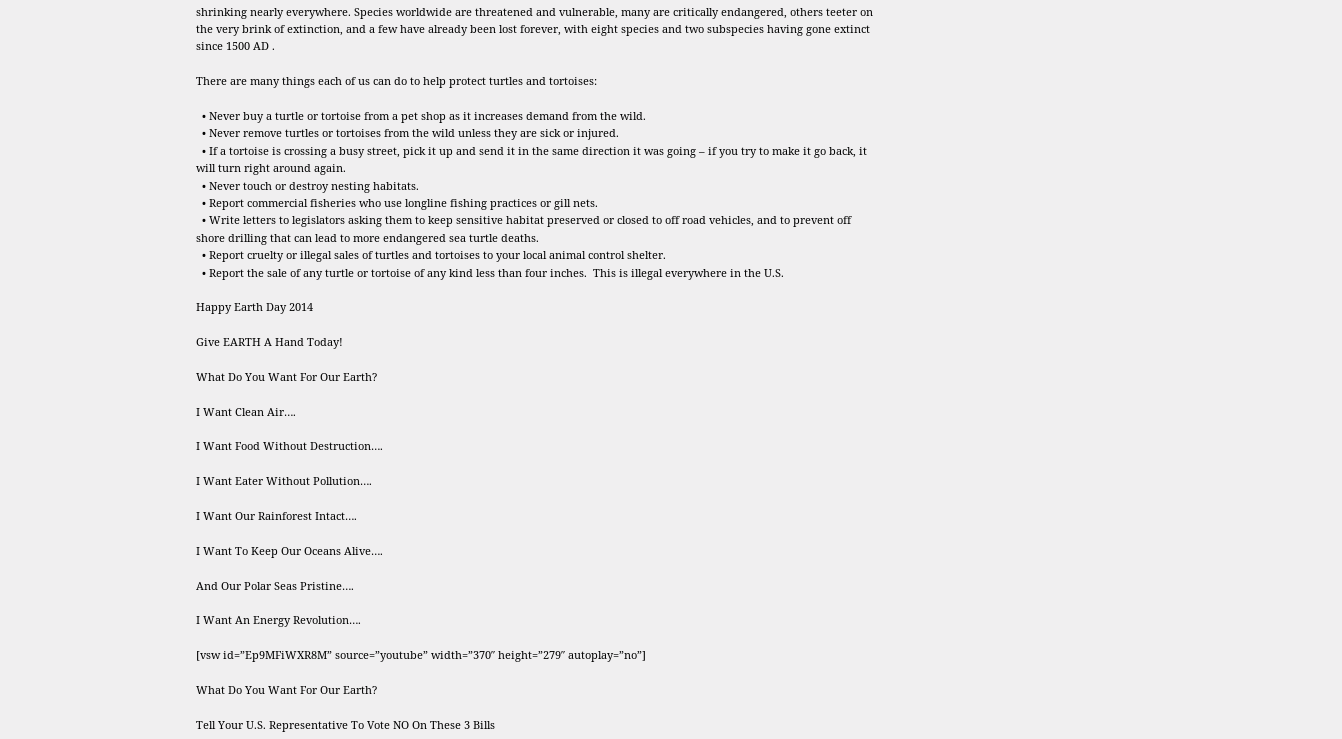shrinking nearly everywhere. Species worldwide are threatened and vulnerable, many are critically endangered, others teeter on the very brink of extinction, and a few have already been lost forever, with eight species and two subspecies having gone extinct since 1500 AD .

There are many things each of us can do to help protect turtles and tortoises:

  • Never buy a turtle or tortoise from a pet shop as it increases demand from the wild.
  • Never remove turtles or tortoises from the wild unless they are sick or injured.
  • If a tortoise is crossing a busy street, pick it up and send it in the same direction it was going – if you try to make it go back, it will turn right around again.
  • Never touch or destroy nesting habitats.
  • Report commercial fisheries who use longline fishing practices or gill nets.
  • Write letters to legislators asking them to keep sensitive habitat preserved or closed to off road vehicles, and to prevent off shore drilling that can lead to more endangered sea turtle deaths.
  • Report cruelty or illegal sales of turtles and tortoises to your local animal control shelter.
  • Report the sale of any turtle or tortoise of any kind less than four inches.  This is illegal everywhere in the U.S.

Happy Earth Day 2014

Give EARTH A Hand Today!

What Do You Want For Our Earth?

I Want Clean Air….

I Want Food Without Destruction….

I Want Eater Without Pollution….

I Want Our Rainforest Intact….

I Want To Keep Our Oceans Alive….

And Our Polar Seas Pristine….

I Want An Energy Revolution….

[vsw id=”Ep9MFiWXR8M” source=”youtube” width=”370″ height=”279″ autoplay=”no”]

What Do You Want For Our Earth?

Tell Your U.S. Representative To Vote NO On These 3 Bills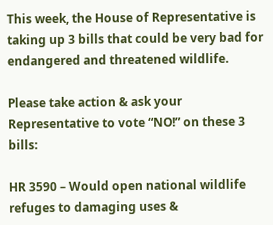This week, the House of Representative is taking up 3 bills that could be very bad for endangered and threatened wildlife.

Please take action & ask your Representative to vote “NO!” on these 3 bills:

HR 3590 – Would open national wildlife refuges to damaging uses &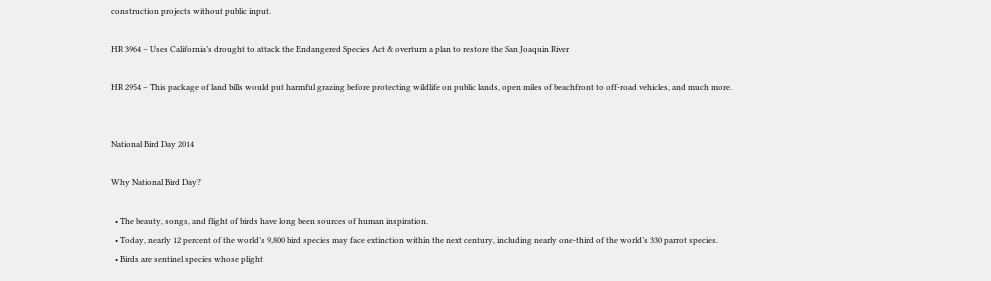construction projects without public input.

HR 3964 – Uses California’s drought to attack the Endangered Species Act & overturn a plan to restore the San Joaquin River

HR 2954 – This package of land bills would put harmful grazing before protecting wildlife on public lands, open miles of beachfront to off-road vehicles, and much more.


National Bird Day 2014

Why National Bird Day?

  • The beauty, songs, and flight of birds have long been sources of human inspiration.
  • Today, nearly 12 percent of the world’s 9,800 bird species may face extinction within the next century, including nearly one-third of the world’s 330 parrot species.
  • Birds are sentinel species whose plight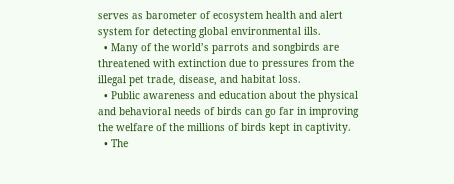serves as barometer of ecosystem health and alert system for detecting global environmental ills.
  • Many of the world’s parrots and songbirds are threatened with extinction due to pressures from the illegal pet trade, disease, and habitat loss.
  • Public awareness and education about the physical and behavioral needs of birds can go far in improving the welfare of the millions of birds kept in captivity.
  • The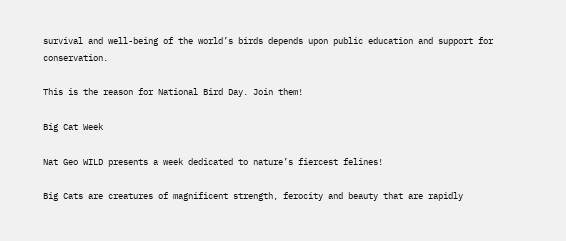survival and well-being of the world’s birds depends upon public education and support for conservation.

This is the reason for National Bird Day. Join them!

Big Cat Week

Nat Geo WILD presents a week dedicated to nature’s fiercest felines!

Big Cats are creatures of magnificent strength, ferocity and beauty that are rapidly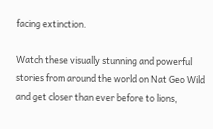facing extinction.

Watch these visually stunning and powerful stories from around the world on Nat Geo Wild and get closer than ever before to lions,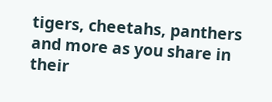tigers, cheetahs, panthers and more as you share in their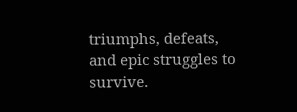triumphs, defeats, and epic struggles to survive.